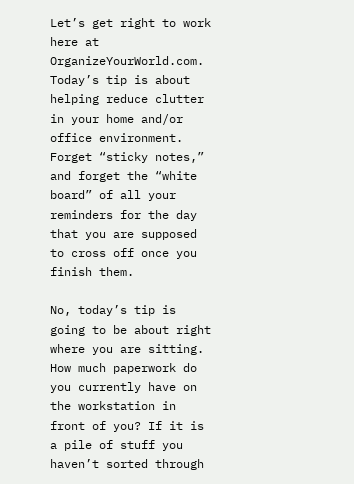Let’s get right to work here at OrganizeYourWorld.com. Today’s tip is about helping reduce clutter in your home and/or office environment. Forget “sticky notes,” and forget the “white board” of all your reminders for the day that you are supposed to cross off once you finish them.

No, today’s tip is going to be about right where you are sitting. How much paperwork do you currently have on the workstation in front of you? If it is a pile of stuff you haven’t sorted through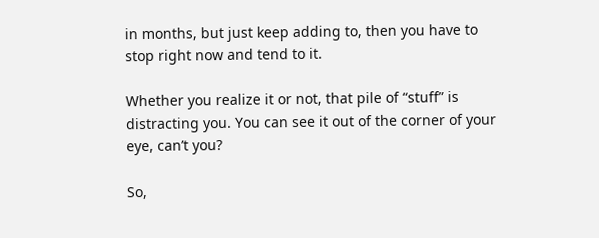in months, but just keep adding to, then you have to stop right now and tend to it.

Whether you realize it or not, that pile of “stuff” is distracting you. You can see it out of the corner of your eye, can’t you?

So,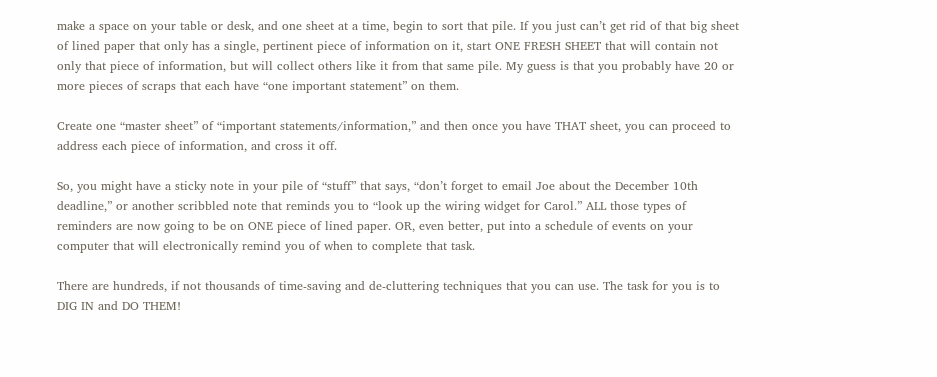make a space on your table or desk, and one sheet at a time, begin to sort that pile. If you just can’t get rid of that big sheet of lined paper that only has a single, pertinent piece of information on it, start ONE FRESH SHEET that will contain not only that piece of information, but will collect others like it from that same pile. My guess is that you probably have 20 or more pieces of scraps that each have “one important statement” on them.

Create one “master sheet” of “important statements/information,” and then once you have THAT sheet, you can proceed to address each piece of information, and cross it off.

So, you might have a sticky note in your pile of “stuff” that says, “don’t forget to email Joe about the December 10th deadline,” or another scribbled note that reminds you to “look up the wiring widget for Carol.” ALL those types of reminders are now going to be on ONE piece of lined paper. OR, even better, put into a schedule of events on your computer that will electronically remind you of when to complete that task.

There are hundreds, if not thousands of time-saving and de-cluttering techniques that you can use. The task for you is to DIG IN and DO THEM!